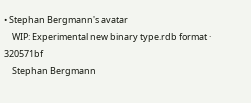• Stephan Bergmann's avatar
    WIP: Experimental new binary type.rdb format · 320571bf
    Stephan Bergmann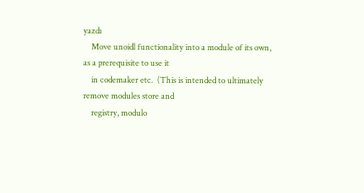yazdı
    Move unoidl functionality into a module of its own, as a prerequisite to use it
    in codemaker etc.  (This is intended to ultimately remove modules store and
    registry, modulo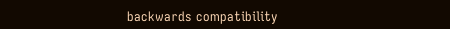backwards compatibility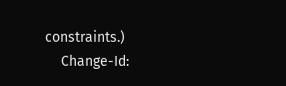constraints.)
    Change-Id: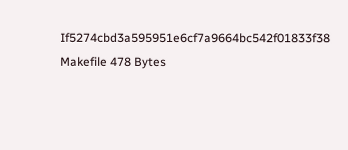If5274cbd3a595951e6cf7a9664bc542f01833f38
Makefile 478 Bytes